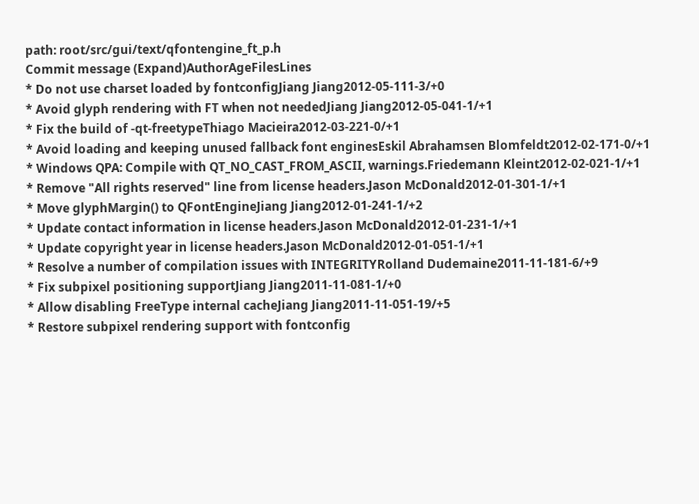path: root/src/gui/text/qfontengine_ft_p.h
Commit message (Expand)AuthorAgeFilesLines
* Do not use charset loaded by fontconfigJiang Jiang2012-05-111-3/+0
* Avoid glyph rendering with FT when not neededJiang Jiang2012-05-041-1/+1
* Fix the build of -qt-freetypeThiago Macieira2012-03-221-0/+1
* Avoid loading and keeping unused fallback font enginesEskil Abrahamsen Blomfeldt2012-02-171-0/+1
* Windows QPA: Compile with QT_NO_CAST_FROM_ASCII, warnings.Friedemann Kleint2012-02-021-1/+1
* Remove "All rights reserved" line from license headers.Jason McDonald2012-01-301-1/+1
* Move glyphMargin() to QFontEngineJiang Jiang2012-01-241-1/+2
* Update contact information in license headers.Jason McDonald2012-01-231-1/+1
* Update copyright year in license headers.Jason McDonald2012-01-051-1/+1
* Resolve a number of compilation issues with INTEGRITYRolland Dudemaine2011-11-181-6/+9
* Fix subpixel positioning supportJiang Jiang2011-11-081-1/+0
* Allow disabling FreeType internal cacheJiang Jiang2011-11-051-19/+5
* Restore subpixel rendering support with fontconfig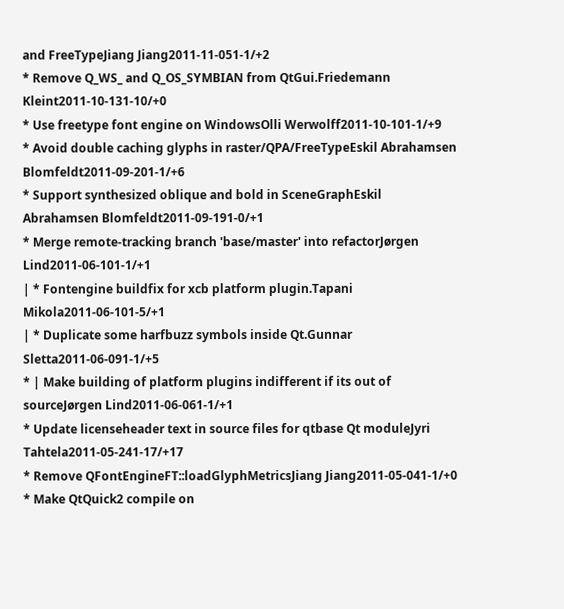and FreeTypeJiang Jiang2011-11-051-1/+2
* Remove Q_WS_ and Q_OS_SYMBIAN from QtGui.Friedemann Kleint2011-10-131-10/+0
* Use freetype font engine on WindowsOlli Werwolff2011-10-101-1/+9
* Avoid double caching glyphs in raster/QPA/FreeTypeEskil Abrahamsen Blomfeldt2011-09-201-1/+6
* Support synthesized oblique and bold in SceneGraphEskil Abrahamsen Blomfeldt2011-09-191-0/+1
* Merge remote-tracking branch 'base/master' into refactorJørgen Lind2011-06-101-1/+1
| * Fontengine buildfix for xcb platform plugin.Tapani Mikola2011-06-101-5/+1
| * Duplicate some harfbuzz symbols inside Qt.Gunnar Sletta2011-06-091-1/+5
* | Make building of platform plugins indifferent if its out of sourceJørgen Lind2011-06-061-1/+1
* Update licenseheader text in source files for qtbase Qt moduleJyri Tahtela2011-05-241-17/+17
* Remove QFontEngineFT::loadGlyphMetricsJiang Jiang2011-05-041-1/+0
* Make QtQuick2 compile on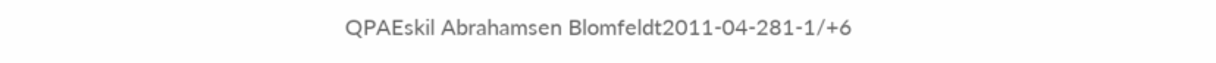QPAEskil Abrahamsen Blomfeldt2011-04-281-1/+6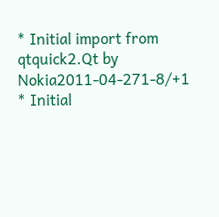* Initial import from qtquick2.Qt by Nokia2011-04-271-8/+1
* Initial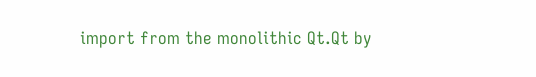import from the monolithic Qt.Qt by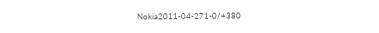Nokia2011-04-271-0/+380